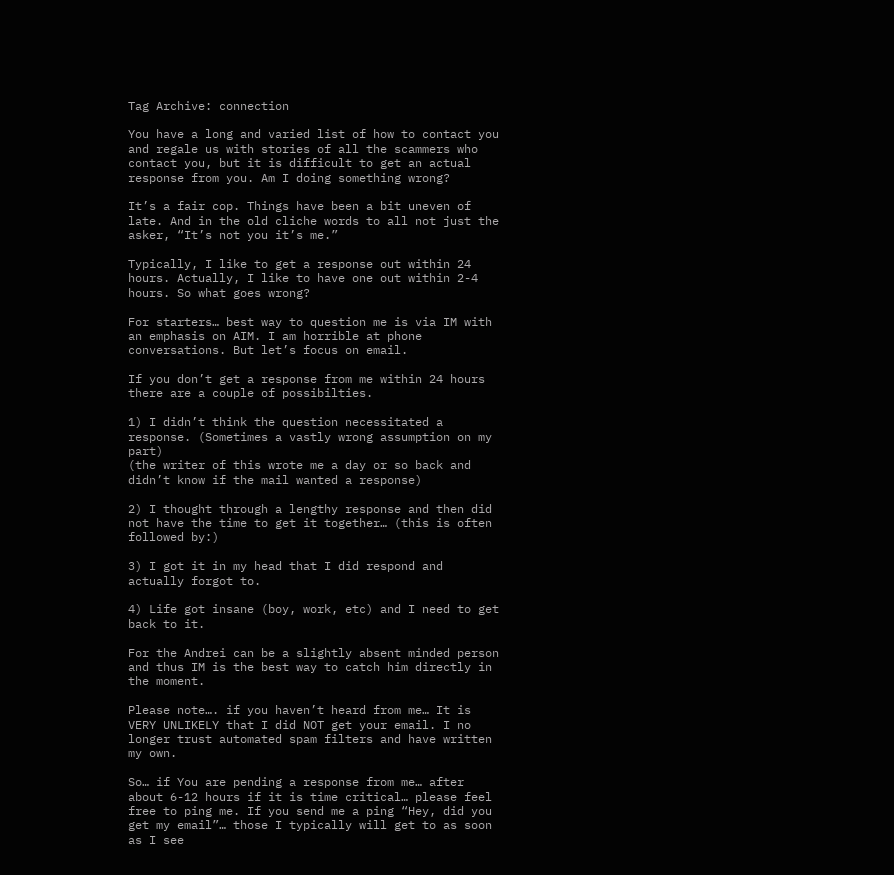Tag Archive: connection

You have a long and varied list of how to contact you and regale us with stories of all the scammers who contact you, but it is difficult to get an actual response from you. Am I doing something wrong?

It’s a fair cop. Things have been a bit uneven of late. And in the old cliche words to all not just the asker, “It’s not you it’s me.”

Typically, I like to get a response out within 24 hours. Actually, I like to have one out within 2-4 hours. So what goes wrong?

For starters… best way to question me is via IM with an emphasis on AIM. I am horrible at phone conversations. But let’s focus on email.

If you don’t get a response from me within 24 hours there are a couple of possibilties.

1) I didn’t think the question necessitated a response. (Sometimes a vastly wrong assumption on my part)
(the writer of this wrote me a day or so back and didn’t know if the mail wanted a response)

2) I thought through a lengthy response and then did not have the time to get it together… (this is often followed by:)

3) I got it in my head that I did respond and actually forgot to.

4) Life got insane (boy, work, etc) and I need to get back to it.

For the Andrei can be a slightly absent minded person and thus IM is the best way to catch him directly in the moment.

Please note…. if you haven’t heard from me… It is VERY UNLIKELY that I did NOT get your email. I no longer trust automated spam filters and have written my own.

So… if You are pending a response from me… after about 6-12 hours if it is time critical… please feel free to ping me. If you send me a ping “Hey, did you get my email”… those I typically will get to as soon as I see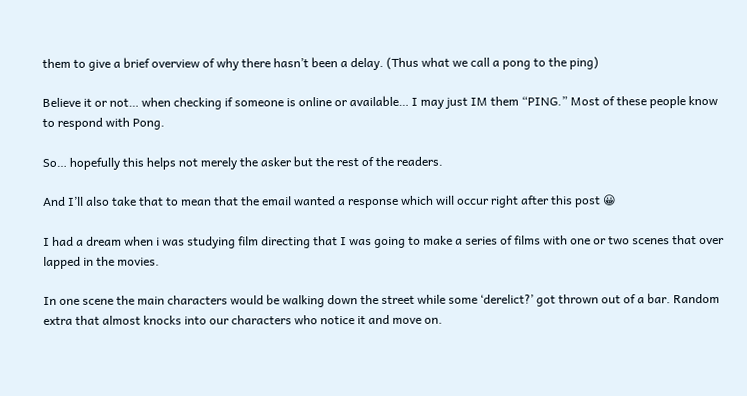them to give a brief overview of why there hasn’t been a delay. (Thus what we call a pong to the ping)

Believe it or not… when checking if someone is online or available… I may just IM them “PING.” Most of these people know to respond with Pong.

So… hopefully this helps not merely the asker but the rest of the readers.

And I’ll also take that to mean that the email wanted a response which will occur right after this post 😀

I had a dream when i was studying film directing that I was going to make a series of films with one or two scenes that over lapped in the movies.

In one scene the main characters would be walking down the street while some ‘derelict?’ got thrown out of a bar. Random extra that almost knocks into our characters who notice it and move on.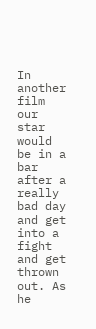In another film our star would be in a bar after a really bad day and get into a fight and get thrown out. As he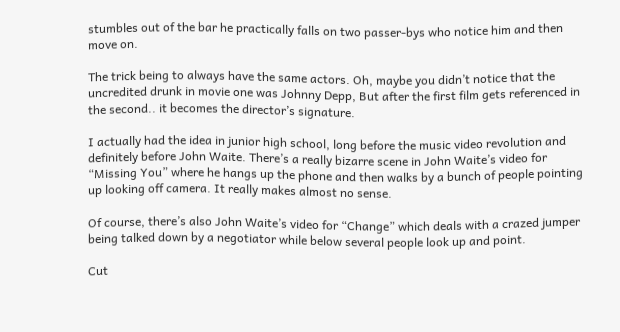stumbles out of the bar he practically falls on two passer-bys who notice him and then move on.

The trick being to always have the same actors. Oh, maybe you didn’t notice that the uncredited drunk in movie one was Johnny Depp, But after the first film gets referenced in the second.. it becomes the director’s signature.

I actually had the idea in junior high school, long before the music video revolution and definitely before John Waite. There’s a really bizarre scene in John Waite’s video for “Missing You” where he hangs up the phone and then walks by a bunch of people pointing up looking off camera. It really makes almost no sense.

Of course, there’s also John Waite’s video for “Change” which deals with a crazed jumper being talked down by a negotiator while below several people look up and point.

Cut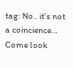tag: No.. it’s not a coincience… Come look